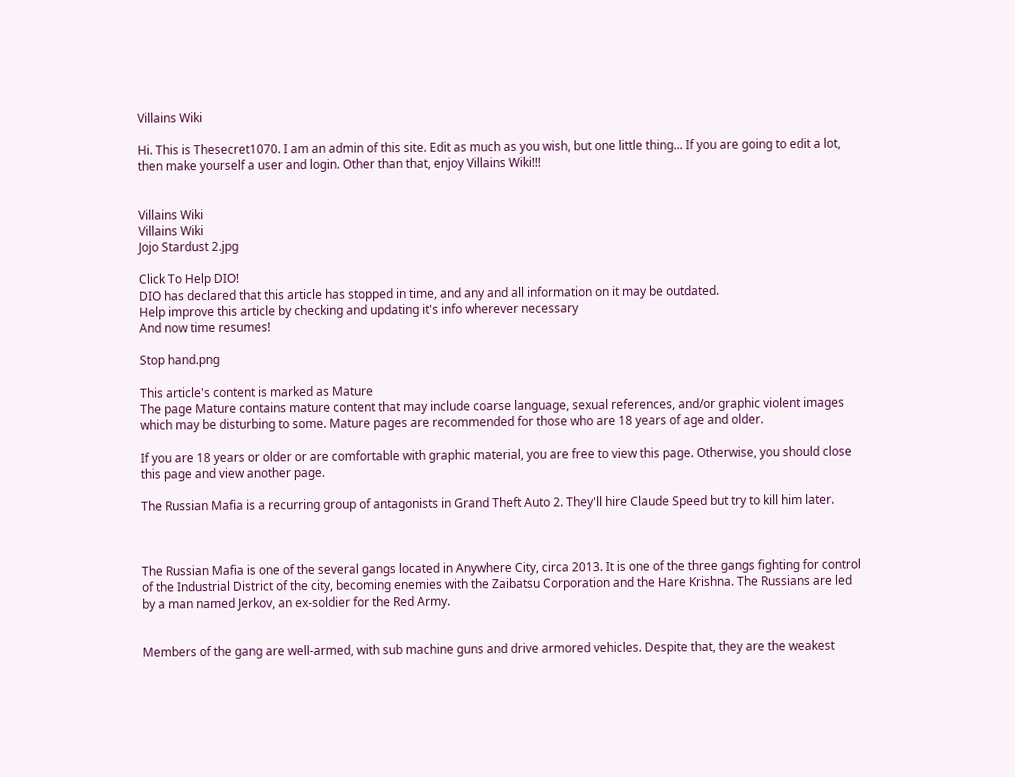Villains Wiki

Hi. This is Thesecret1070. I am an admin of this site. Edit as much as you wish, but one little thing... If you are going to edit a lot, then make yourself a user and login. Other than that, enjoy Villains Wiki!!!


Villains Wiki
Villains Wiki
Jojo Stardust 2.jpg

Click To Help DIO!
DIO has declared that this article has stopped in time, and any and all information on it may be outdated.
Help improve this article by checking and updating it's info wherever necessary
And now time resumes!

Stop hand.png

This article's content is marked as Mature
The page Mature contains mature content that may include coarse language, sexual references, and/or graphic violent images which may be disturbing to some. Mature pages are recommended for those who are 18 years of age and older.

If you are 18 years or older or are comfortable with graphic material, you are free to view this page. Otherwise, you should close this page and view another page.

The Russian Mafia is a recurring group of antagonists in Grand Theft Auto 2. They'll hire Claude Speed but try to kill him later.



The Russian Mafia is one of the several gangs located in Anywhere City, circa 2013. It is one of the three gangs fighting for control of the Industrial District of the city, becoming enemies with the Zaibatsu Corporation and the Hare Krishna. The Russians are led by a man named Jerkov, an ex-soldier for the Red Army.


Members of the gang are well-armed, with sub machine guns and drive armored vehicles. Despite that, they are the weakest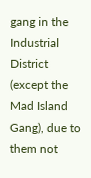gang in the Industrial District (except the Mad Island Gang), due to them not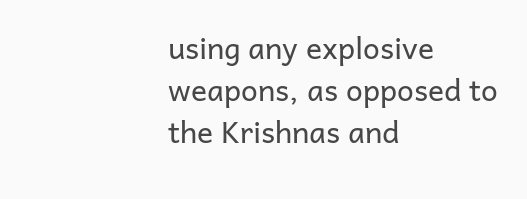using any explosive weapons, as opposed to the Krishnas and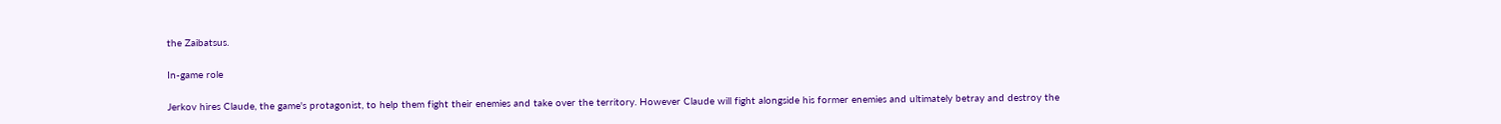the Zaibatsus.

In-game role

Jerkov hires Claude, the game's protagonist, to help them fight their enemies and take over the territory. However Claude will fight alongside his former enemies and ultimately betray and destroy the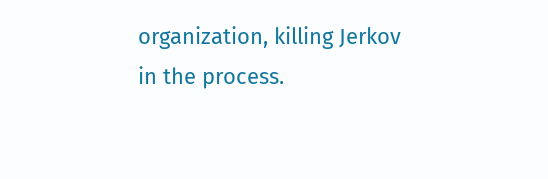organization, killing Jerkov in the process.